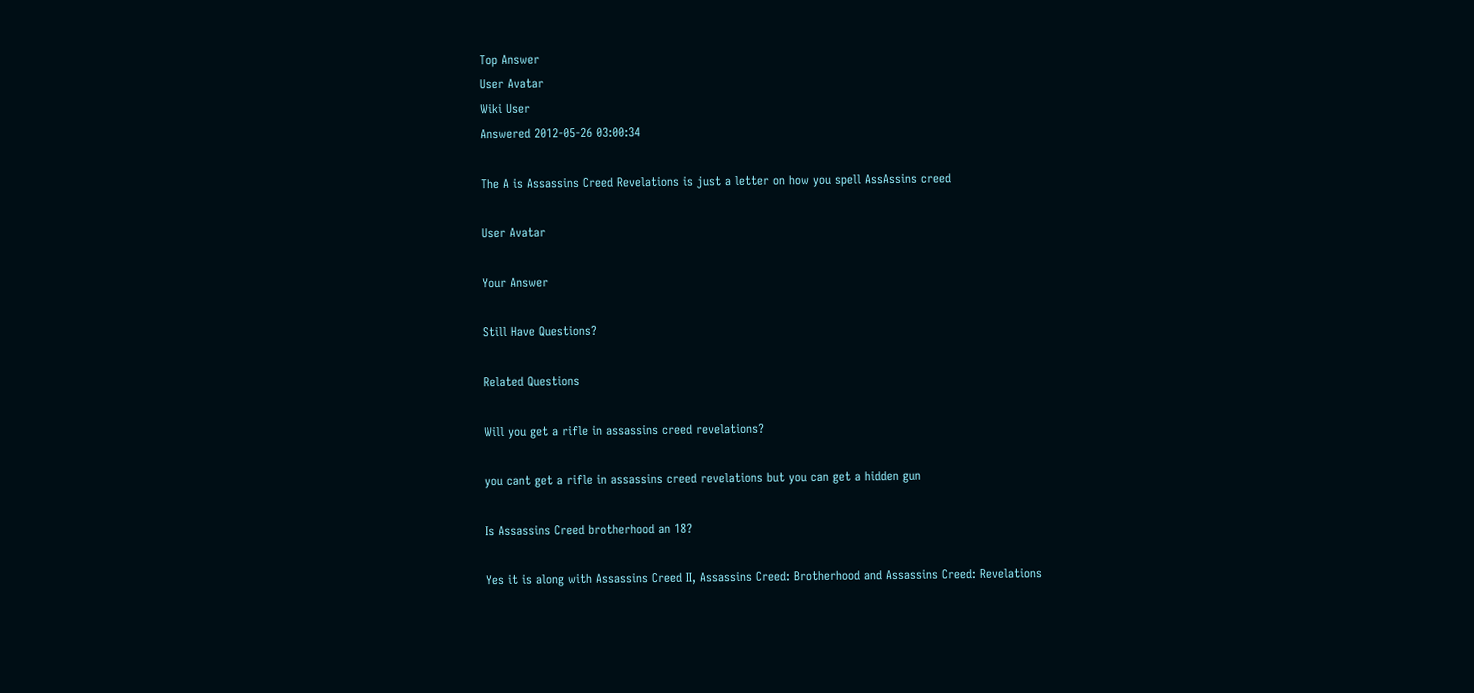Top Answer
User Avatar
Wiki User
Answered 2012-05-26 03:00:34

The A is Assassins Creed Revelations is just a letter on how you spell AssAssins creed

User Avatar

Your Answer

Still Have Questions?

Related Questions

Will you get a rifle in assassins creed revelations?

you cant get a rifle in assassins creed revelations but you can get a hidden gun

Is Assassins Creed brotherhood an 18?

Yes it is along with Assassins Creed II, Assassins Creed: Brotherhood and Assassins Creed: Revelations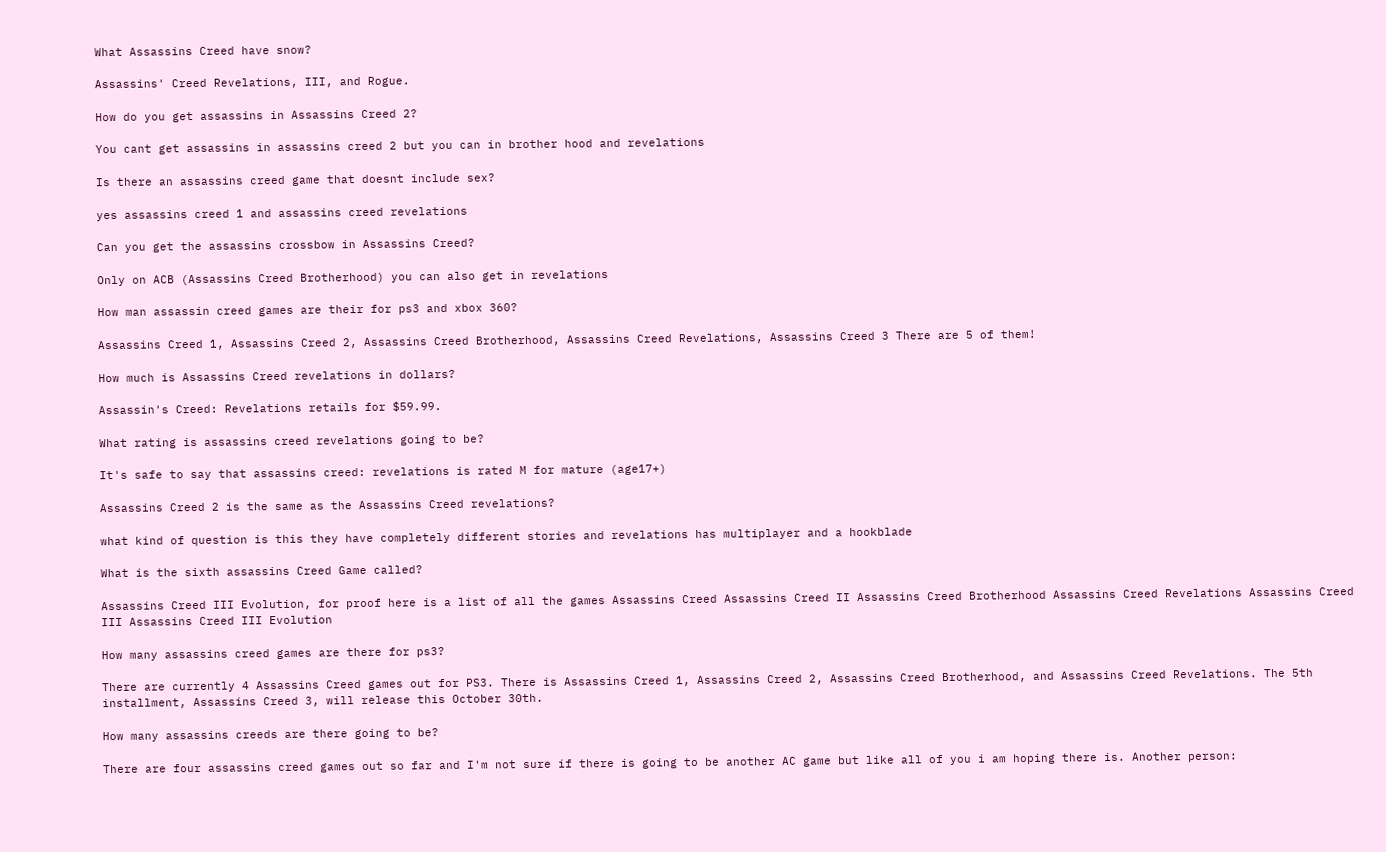What Assassins Creed have snow?

Assassins' Creed Revelations, III, and Rogue.

How do you get assassins in Assassins Creed 2?

You cant get assassins in assassins creed 2 but you can in brother hood and revelations

Is there an assassins creed game that doesnt include sex?

yes assassins creed 1 and assassins creed revelations

Can you get the assassins crossbow in Assassins Creed?

Only on ACB (Assassins Creed Brotherhood) you can also get in revelations

How man assassin creed games are their for ps3 and xbox 360?

Assassins Creed 1, Assassins Creed 2, Assassins Creed Brotherhood, Assassins Creed Revelations, Assassins Creed 3 There are 5 of them!

How much is Assassins Creed revelations in dollars?

Assassin's Creed: Revelations retails for $59.99.

What rating is assassins creed revelations going to be?

It's safe to say that assassins creed: revelations is rated M for mature (age17+)

Assassins Creed 2 is the same as the Assassins Creed revelations?

what kind of question is this they have completely different stories and revelations has multiplayer and a hookblade

What is the sixth assassins Creed Game called?

Assassins Creed III Evolution, for proof here is a list of all the games Assassins Creed Assassins Creed II Assassins Creed Brotherhood Assassins Creed Revelations Assassins Creed III Assassins Creed III Evolution

How many assassins creed games are there for ps3?

There are currently 4 Assassins Creed games out for PS3. There is Assassins Creed 1, Assassins Creed 2, Assassins Creed Brotherhood, and Assassins Creed Revelations. The 5th installment, Assassins Creed 3, will release this October 30th.

How many assassins creeds are there going to be?

There are four assassins creed games out so far and I'm not sure if there is going to be another AC game but like all of you i am hoping there is. Another person: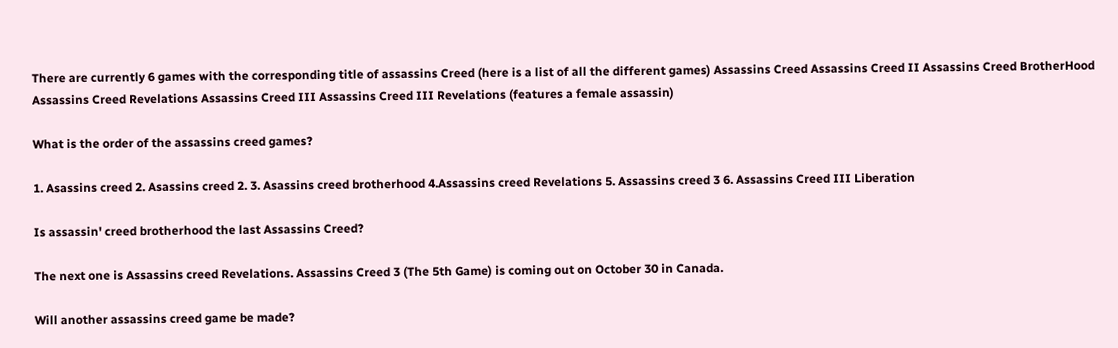There are currently 6 games with the corresponding title of assassins Creed (here is a list of all the different games) Assassins Creed Assassins Creed II Assassins Creed BrotherHood Assassins Creed Revelations Assassins Creed III Assassins Creed III Revelations (features a female assassin)

What is the order of the assassins creed games?

1. Asassins creed 2. Asassins creed 2. 3. Asassins creed brotherhood 4.Assassins creed Revelations 5. Assassins creed 3 6. Assassins Creed III Liberation

Is assassin' creed brotherhood the last Assassins Creed?

The next one is Assassins creed Revelations. Assassins Creed 3 (The 5th Game) is coming out on October 30 in Canada.

Will another assassins creed game be made?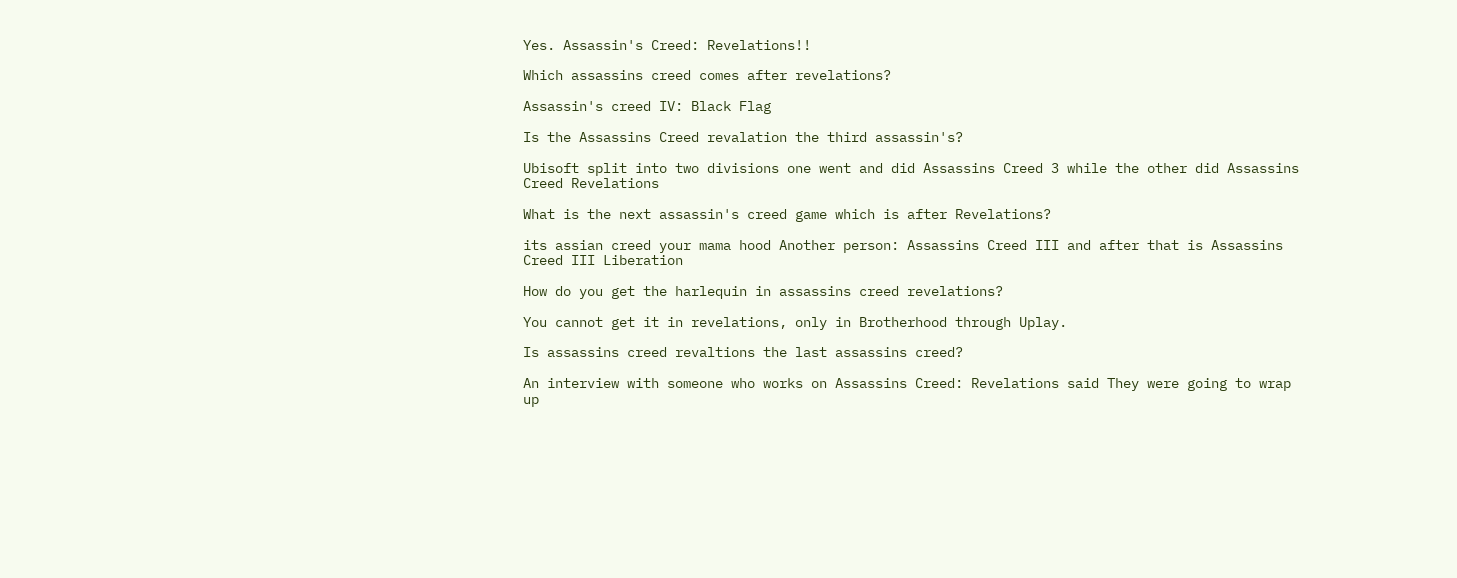Yes. Assassin's Creed: Revelations!!

Which assassins creed comes after revelations?

Assassin's creed IV: Black Flag

Is the Assassins Creed revalation the third assassin's?

Ubisoft split into two divisions one went and did Assassins Creed 3 while the other did Assassins Creed Revelations

What is the next assassin's creed game which is after Revelations?

its assian creed your mama hood Another person: Assassins Creed III and after that is Assassins Creed III Liberation

How do you get the harlequin in assassins creed revelations?

You cannot get it in revelations, only in Brotherhood through Uplay.

Is assassins creed revaltions the last assassins creed?

An interview with someone who works on Assassins Creed: Revelations said They were going to wrap up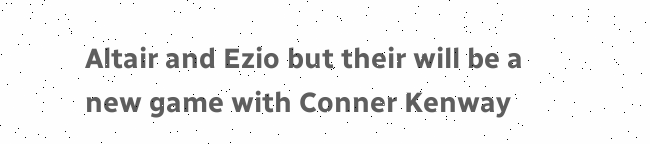Altair and Ezio but their will be a new game with Conner Kenway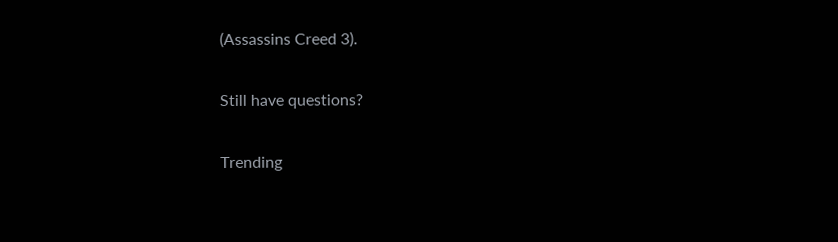(Assassins Creed 3).

Still have questions?

Trending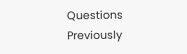Questions
Previously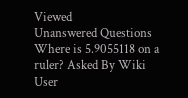Viewed
Unanswered Questions
Where is 5.9055118 on a ruler? Asked By Wiki User